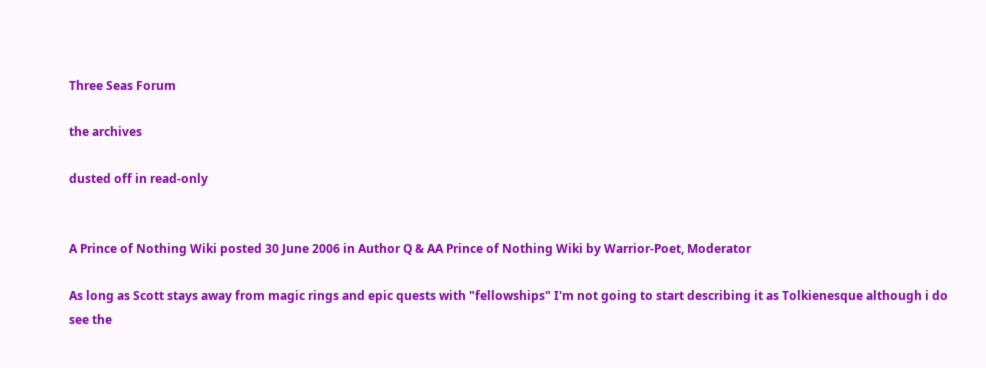Three Seas Forum

the archives

dusted off in read-only


A Prince of Nothing Wiki posted 30 June 2006 in Author Q & AA Prince of Nothing Wiki by Warrior-Poet, Moderator

As long as Scott stays away from magic rings and epic quests with "fellowships" I'm not going to start describing it as Tolkienesque although i do see the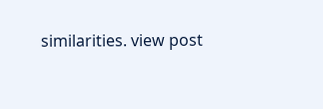similarities. view post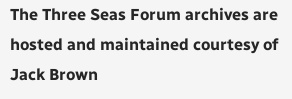The Three Seas Forum archives are hosted and maintained courtesy of Jack Brown